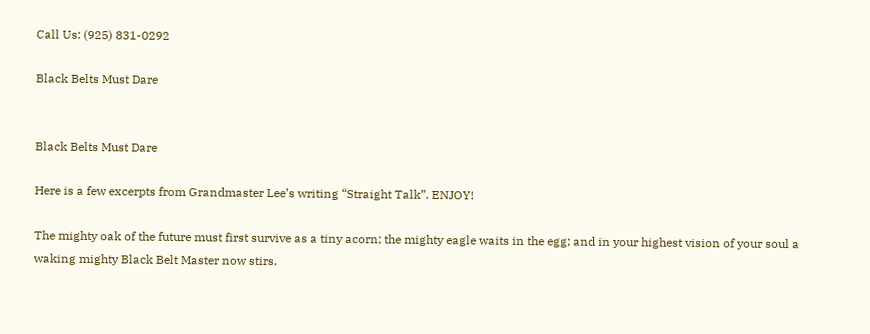Call Us: (925) 831-0292

Black Belts Must Dare


Black Belts Must Dare

Here is a few excerpts from Grandmaster Lee’s writing “Straight Talk”. ENJOY!

The mighty oak of the future must first survive as a tiny acorn; the mighty eagle waits in the egg; and in your highest vision of your soul a waking mighty Black Belt Master now stirs.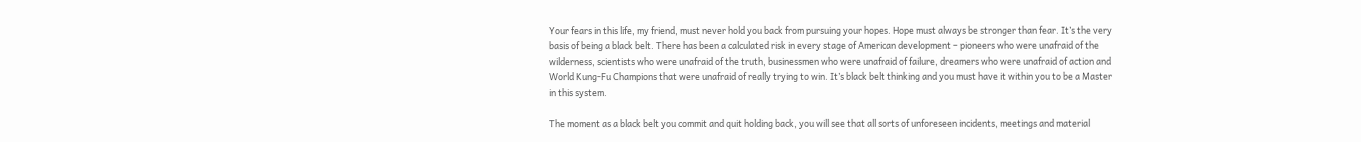Your fears in this life, my friend, must never hold you back from pursuing your hopes. Hope must always be stronger than fear. It’s the very basis of being a black belt. There has been a calculated risk in every stage of American development – pioneers who were unafraid of the wilderness, scientists who were unafraid of the truth, businessmen who were unafraid of failure, dreamers who were unafraid of action and World Kung-Fu Champions that were unafraid of really trying to win. It’s black belt thinking and you must have it within you to be a Master in this system.

The moment as a black belt you commit and quit holding back, you will see that all sorts of unforeseen incidents, meetings and material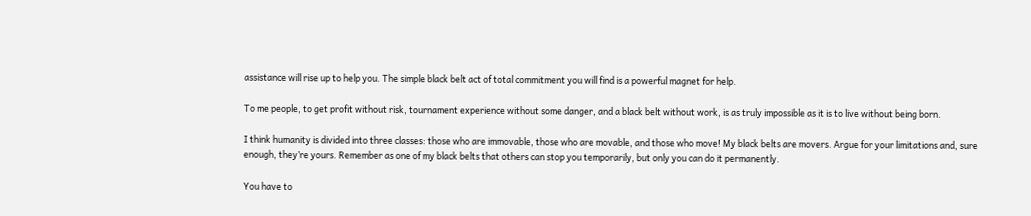assistance will rise up to help you. The simple black belt act of total commitment you will find is a powerful magnet for help.

To me people, to get profit without risk, tournament experience without some danger, and a black belt without work, is as truly impossible as it is to live without being born.

I think humanity is divided into three classes: those who are immovable, those who are movable, and those who move! My black belts are movers. Argue for your limitations and, sure enough, they’re yours. Remember as one of my black belts that others can stop you temporarily, but only you can do it permanently.

You have to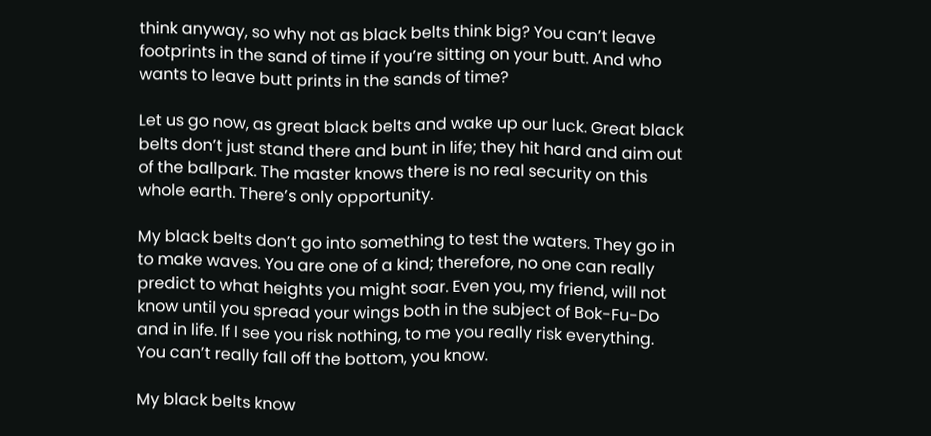think anyway, so why not as black belts think big? You can’t leave footprints in the sand of time if you’re sitting on your butt. And who wants to leave butt prints in the sands of time?

Let us go now, as great black belts and wake up our luck. Great black belts don’t just stand there and bunt in life; they hit hard and aim out of the ballpark. The master knows there is no real security on this whole earth. There’s only opportunity.

My black belts don’t go into something to test the waters. They go in to make waves. You are one of a kind; therefore, no one can really predict to what heights you might soar. Even you, my friend, will not know until you spread your wings both in the subject of Bok-Fu-Do and in life. If I see you risk nothing, to me you really risk everything. You can’t really fall off the bottom, you know.

My black belts know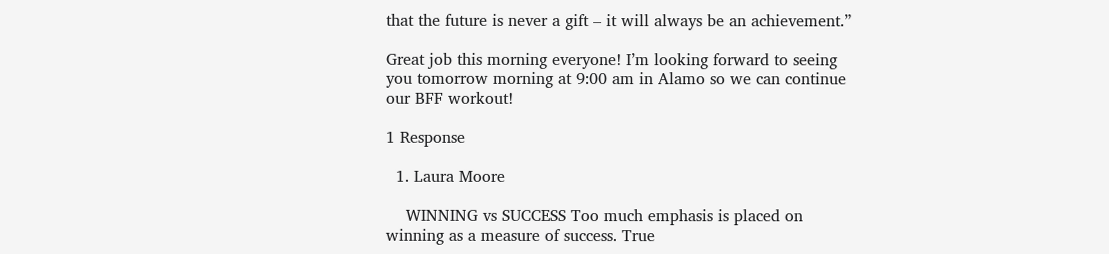that the future is never a gift – it will always be an achievement.”

Great job this morning everyone! I’m looking forward to seeing you tomorrow morning at 9:00 am in Alamo so we can continue our BFF workout!

1 Response

  1. Laura Moore

    WINNING vs SUCCESS Too much emphasis is placed on winning as a measure of success. True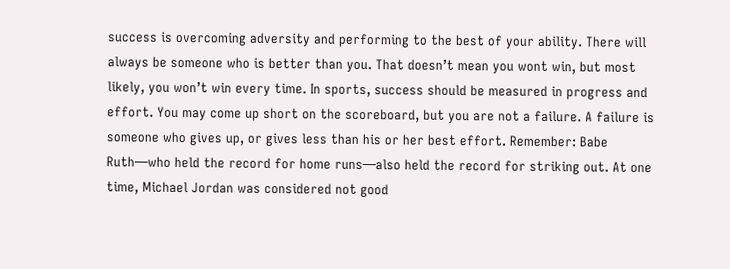success is overcoming adversity and performing to the best of your ability. There will always be someone who is better than you. That doesn’t mean you wont win, but most likely, you won’t win every time. In sports, success should be measured in progress and effort. You may come up short on the scoreboard, but you are not a failure. A failure is someone who gives up, or gives less than his or her best effort. Remember: Babe Ruth—who held the record for home runs—also held the record for striking out. At one time, Michael Jordan was considered not good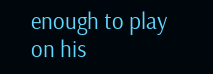enough to play on his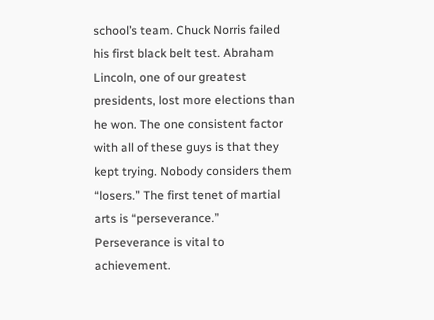school’s team. Chuck Norris failed his first black belt test. Abraham Lincoln, one of our greatest presidents, lost more elections than he won. The one consistent factor with all of these guys is that they kept trying. Nobody considers them “losers.” The first tenet of martial arts is “perseverance.” Perseverance is vital to achievement.